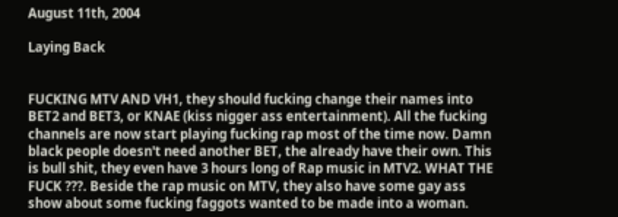August 11th, 2004

Laying Back


FUCKING MTV AND VH1, they should fucking change their names into BET2 and BET3, or KNAE (kiss nigger ass entertainment). All the fucking channels are now start playing fucking rap most of the time now. Damn black people doesn't need another BET, the already have their own. This is bull shit, they even have 3 hours long of Rap music in MTV2. WHAT THE FUCK ???. Beside the rap music on MTV, they also have some gay ass show about some fucking faggots wanted to be made into a woman.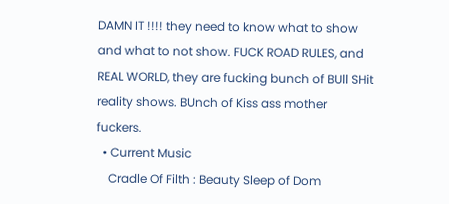DAMN IT !!!! they need to know what to show and what to not show. FUCK ROAD RULES, and REAL WORLD, they are fucking bunch of BUll SHit reality shows. BUnch of Kiss ass mother fuckers.
  • Current Music
    Cradle Of Filth : Beauty Sleep of Dom